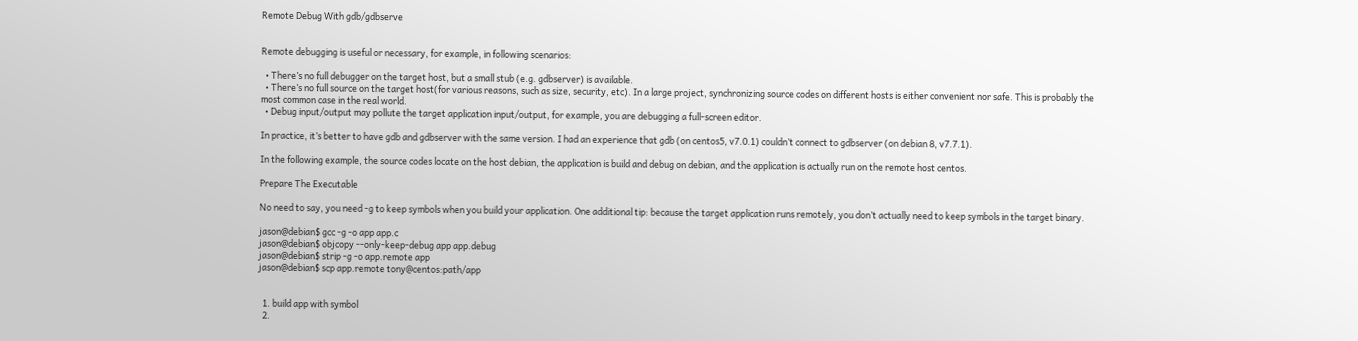Remote Debug With gdb/gdbserve


Remote debugging is useful or necessary, for example, in following scenarios:

  • There’s no full debugger on the target host, but a small stub (e.g. gdbserver) is available.
  • There’s no full source on the target host(for various reasons, such as size, security, etc). In a large project, synchronizing source codes on different hosts is either convenient nor safe. This is probably the most common case in the real world.
  • Debug input/output may pollute the target application input/output, for example, you are debugging a full-screen editor.

In practice, it’s better to have gdb and gdbserver with the same version. I had an experience that gdb (on centos5, v7.0.1) couldn’t connect to gdbserver (on debian 8, v7.7.1).

In the following example, the source codes locate on the host debian, the application is build and debug on debian, and the application is actually run on the remote host centos.

Prepare The Executable

No need to say, you need -g to keep symbols when you build your application. One additional tip: because the target application runs remotely, you don’t actually need to keep symbols in the target binary.

jason@debian$ gcc -g -o app app.c
jason@debian$ objcopy --only-keep-debug app app.debug
jason@debian$ strip -g -o app.remote app
jason@debian$ scp app.remote tony@centos:path/app


  1. build app with symbol
  2.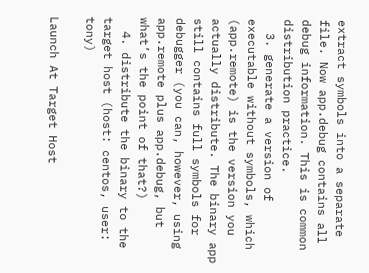extract symbols into a separate file. Now app.debug contains all debug information. This is common distribution practice.
  3. generate a version of executable without symbols, which (app.remote) is the version you actually distribute. The binary app still contains full symbols for debugger (you can, however, using app.remote plus app.debug, but what’s the point of that?)
  4. distribute the binary to the target host (host: centos, user: tony)

Launch At Target Host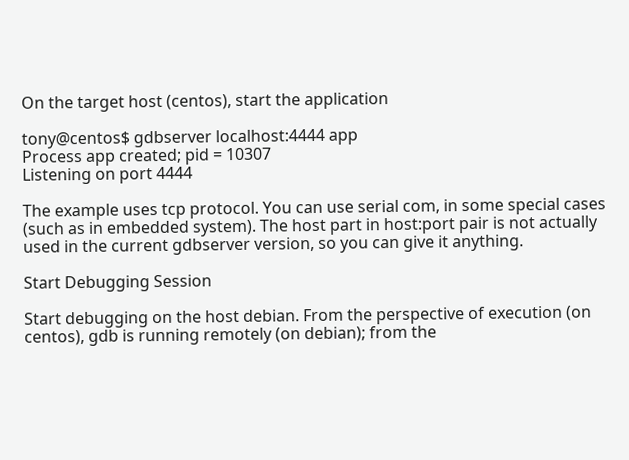On the target host (centos), start the application

tony@centos$ gdbserver localhost:4444 app
Process app created; pid = 10307
Listening on port 4444

The example uses tcp protocol. You can use serial com, in some special cases (such as in embedded system). The host part in host:port pair is not actually used in the current gdbserver version, so you can give it anything.

Start Debugging Session

Start debugging on the host debian. From the perspective of execution (on centos), gdb is running remotely (on debian); from the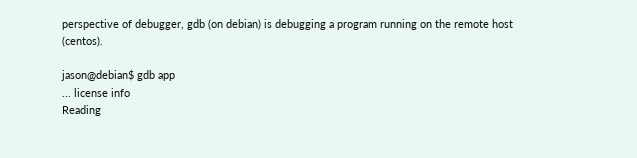perspective of debugger, gdb (on debian) is debugging a program running on the remote host (centos).

jason@debian$ gdb app
... license info
Reading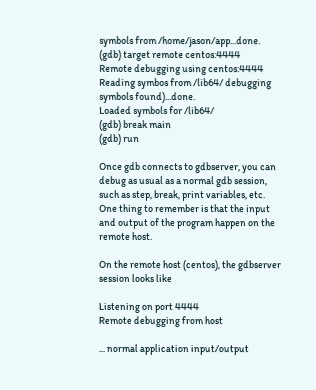symbols from /home/jason/app...done.
(gdb) target remote centos:4444
Remote debugging using centos:4444
Reading symbos from /lib64/ debugging symbols found)...done.
Loaded symbols for /lib64/
(gdb) break main
(gdb) run

Once gdb connects to gdbserver, you can debug as usual as a normal gdb session, such as step, break, print variables, etc. One thing to remember is that the input and output of the program happen on the remote host.

On the remote host (centos), the gdbserver session looks like

Listening on port 4444
Remote debugging from host

... normal application input/output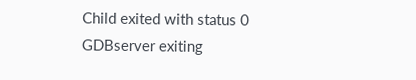Child exited with status 0
GDBserver exiting